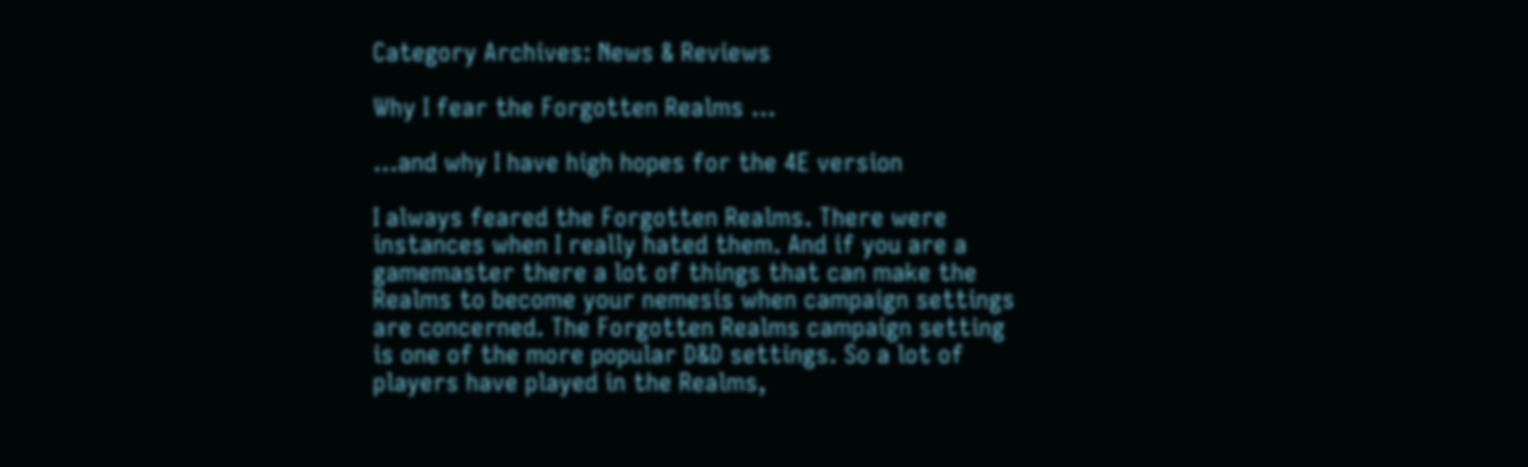Category Archives: News & Reviews

Why I fear the Forgotten Realms …

…and why I have high hopes for the 4E version

I always feared the Forgotten Realms. There were instances when I really hated them. And if you are a gamemaster there a lot of things that can make the Realms to become your nemesis when campaign settings are concerned. The Forgotten Realms campaign setting is one of the more popular D&D settings. So a lot of players have played in the Realms,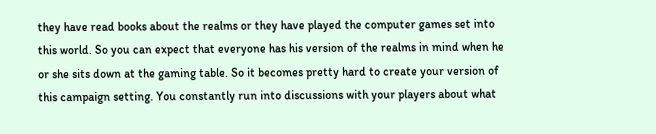they have read books about the realms or they have played the computer games set into this world. So you can expect that everyone has his version of the realms in mind when he or she sits down at the gaming table. So it becomes pretty hard to create your version of this campaign setting. You constantly run into discussions with your players about what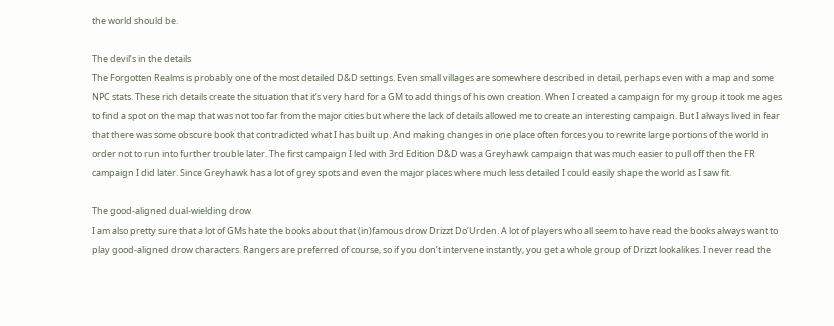the world should be.

The devil’s in the details
The Forgotten Realms is probably one of the most detailed D&D settings. Even small villages are somewhere described in detail, perhaps even with a map and some NPC stats. These rich details create the situation that it’s very hard for a GM to add things of his own creation. When I created a campaign for my group it took me ages to find a spot on the map that was not too far from the major cities but where the lack of details allowed me to create an interesting campaign. But I always lived in fear that there was some obscure book that contradicted what I has built up. And making changes in one place often forces you to rewrite large portions of the world in order not to run into further trouble later. The first campaign I led with 3rd Edition D&D was a Greyhawk campaign that was much easier to pull off then the FR campaign I did later. Since Greyhawk has a lot of grey spots and even the major places where much less detailed I could easily shape the world as I saw fit.

The good-aligned dual-wielding drow
I am also pretty sure that a lot of GMs hate the books about that (in)famous drow Drizzt Do’Urden. A lot of players who all seem to have read the books always want to play good-aligned drow characters. Rangers are preferred of course, so if you don’t intervene instantly, you get a whole group of Drizzt lookalikes. I never read the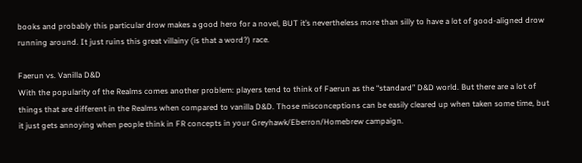books and probably this particular drow makes a good hero for a novel, BUT it’s nevertheless more than silly to have a lot of good-aligned drow running around. It just ruins this great villainy (is that a word?) race.

Faerun vs. Vanilla D&D
With the popularity of the Realms comes another problem: players tend to think of Faerun as the “standard” D&D world. But there are a lot of things that are different in the Realms when compared to vanilla D&D. Those misconceptions can be easily cleared up when taken some time, but it just gets annoying when people think in FR concepts in your Greyhawk/Eberron/Homebrew campaign.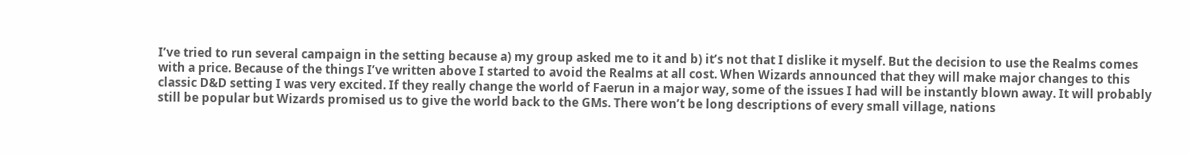I’ve tried to run several campaign in the setting because a) my group asked me to it and b) it’s not that I dislike it myself. But the decision to use the Realms comes with a price. Because of the things I’ve written above I started to avoid the Realms at all cost. When Wizards announced that they will make major changes to this classic D&D setting I was very excited. If they really change the world of Faerun in a major way, some of the issues I had will be instantly blown away. It will probably still be popular but Wizards promised us to give the world back to the GMs. There won’t be long descriptions of every small village, nations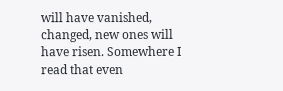will have vanished, changed, new ones will have risen. Somewhere I read that even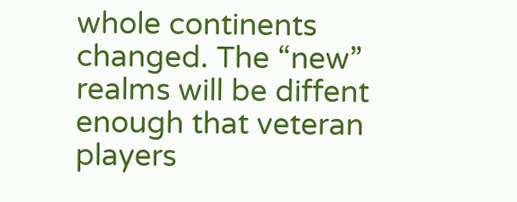whole continents changed. The “new” realms will be diffent enough that veteran players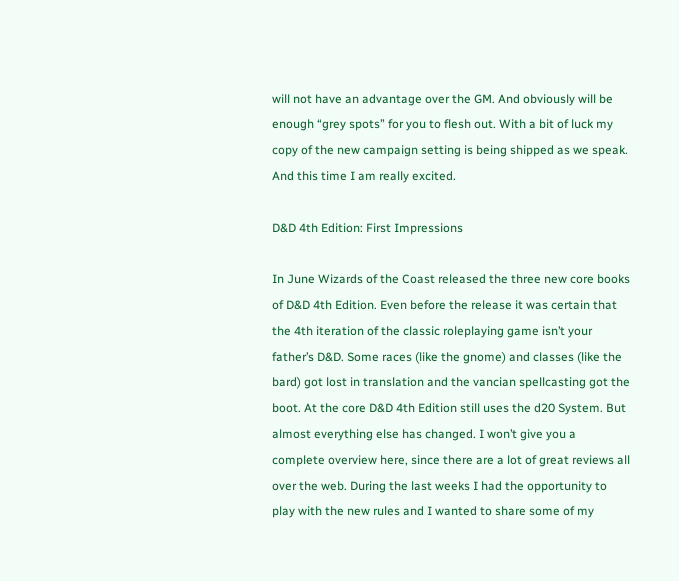will not have an advantage over the GM. And obviously will be enough “grey spots” for you to flesh out. With a bit of luck my copy of the new campaign setting is being shipped as we speak. And this time I am really excited.

D&D 4th Edition: First Impressions

In June Wizards of the Coast released the three new core books of D&D 4th Edition. Even before the release it was certain that the 4th iteration of the classic roleplaying game isn’t your father’s D&D. Some races (like the gnome) and classes (like the bard) got lost in translation and the vancian spellcasting got the boot. At the core D&D 4th Edition still uses the d20 System. But almost everything else has changed. I won’t give you a complete overview here, since there are a lot of great reviews all over the web. During the last weeks I had the opportunity to play with the new rules and I wanted to share some of my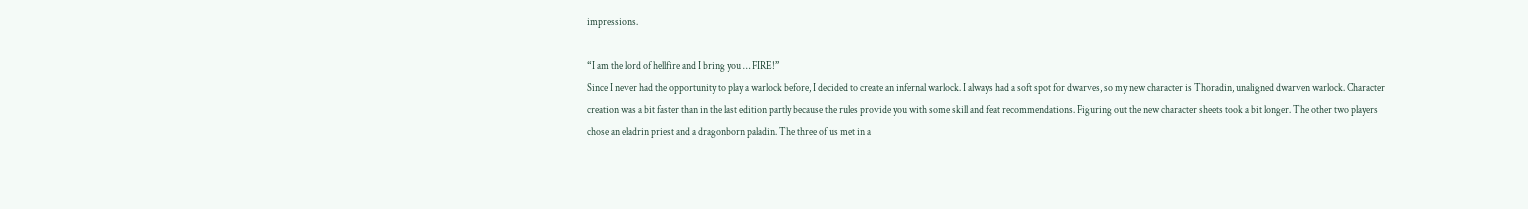impressions.

“I am the lord of hellfire and I bring you … FIRE!”
Since I never had the opportunity to play a warlock before, I decided to create an infernal warlock. I always had a soft spot for dwarves, so my new character is Thoradin, unaligned dwarven warlock. Character creation was a bit faster than in the last edition partly because the rules provide you with some skill and feat recommendations. Figuring out the new character sheets took a bit longer. The other two players chose an eladrin priest and a dragonborn paladin. The three of us met in a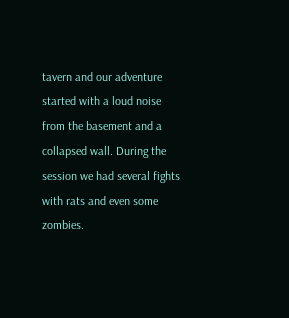tavern and our adventure started with a loud noise from the basement and a collapsed wall. During the session we had several fights with rats and even some zombies.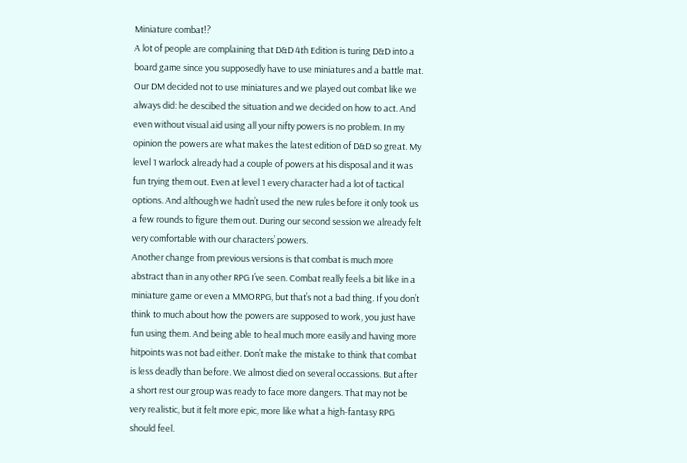Miniature combat!?
A lot of people are complaining that D&D 4th Edition is turing D&D into a board game since you supposedly have to use miniatures and a battle mat. Our DM decided not to use miniatures and we played out combat like we always did: he descibed the situation and we decided on how to act. And even without visual aid using all your nifty powers is no problem. In my opinion the powers are what makes the latest edition of D&D so great. My level 1 warlock already had a couple of powers at his disposal and it was fun trying them out. Even at level 1 every character had a lot of tactical options. And although we hadn’t used the new rules before it only took us a few rounds to figure them out. During our second session we already felt very comfortable with our characters’ powers.
Another change from previous versions is that combat is much more abstract than in any other RPG I’ve seen. Combat really feels a bit like in a miniature game or even a MMORPG, but that’s not a bad thing. If you don’t think to much about how the powers are supposed to work, you just have fun using them. And being able to heal much more easily and having more hitpoints was not bad either. Don’t make the mistake to think that combat is less deadly than before. We almost died on several occassions. But after a short rest our group was ready to face more dangers. That may not be very realistic, but it felt more epic, more like what a high-fantasy RPG should feel.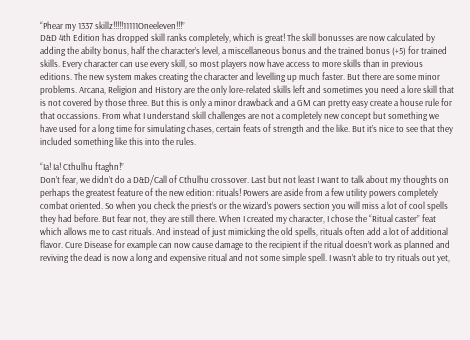“Phear my 1337 skillz!!!!!11111Oneeleven!!!”
D&D 4th Edition has dropped skill ranks completely, which is great! The skill bonusses are now calculated by adding the abilty bonus, half the character’s level, a miscellaneous bonus and the trained bonus (+5) for trained skills. Every character can use every skill, so most players now have access to more skills than in previous editions. The new system makes creating the character and levelling up much faster. But there are some minor problems. Arcana, Religion and History are the only lore-related skills left and sometimes you need a lore skill that is not covered by those three. But this is only a minor drawback and a GM can pretty easy create a house rule for that occassions. From what I understand skill challenges are not a completely new concept but something we have used for a long time for simulating chases, certain feats of strength and the like. But it’s nice to see that they included something like this into the rules.

“Ia! Ia! Cthulhu ftaghn!”
Don’t fear, we didn’t do a D&D/Call of Cthulhu crossover. Last but not least I want to talk about my thoughts on perhaps the greatest feature of the new edition: rituals! Powers are aside from a few utility powers completely combat oriented. So when you check the priest’s or the wizard’s powers section you will miss a lot of cool spells they had before. But fear not, they are still there. When I created my character, I chose the “Ritual caster” feat which allows me to cast rituals. And instead of just mimicking the old spells, rituals often add a lot of additional flavor. Cure Disease for example can now cause damage to the recipient if the ritual doesn’t work as planned and reviving the dead is now a long and expensive ritual and not some simple spell. I wasn’t able to try rituals out yet,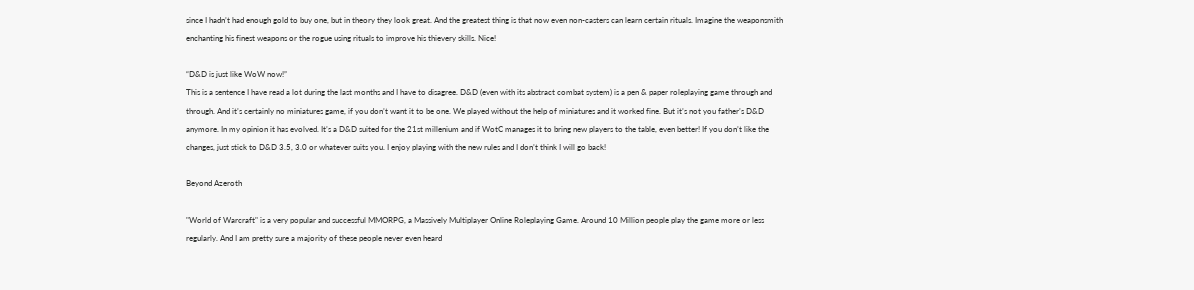since I hadn’t had enough gold to buy one, but in theory they look great. And the greatest thing is that now even non-casters can learn certain rituals. Imagine the weaponsmith enchanting his finest weapons or the rogue using rituals to improve his thievery skills. Nice!

“D&D is just like WoW now!”
This is a sentence I have read a lot during the last months and I have to disagree. D&D (even with its abstract combat system) is a pen & paper roleplaying game through and through. And it’s certainly no miniatures game, if you don’t want it to be one. We played without the help of miniatures and it worked fine. But it’s not you father’s D&D anymore. In my opinion it has evolved. It’s a D&D suited for the 21st millenium and if WotC manages it to bring new players to the table, even better! If you don’t like the changes, just stick to D&D 3.5, 3.0 or whatever suits you. I enjoy playing with the new rules and I don’t think I will go back!

Beyond Azeroth

"World of Warcraft" is a very popular and successful MMORPG, a Massively Multiplayer Online Roleplaying Game. Around 10 Million people play the game more or less regularly. And I am pretty sure a majority of these people never even heard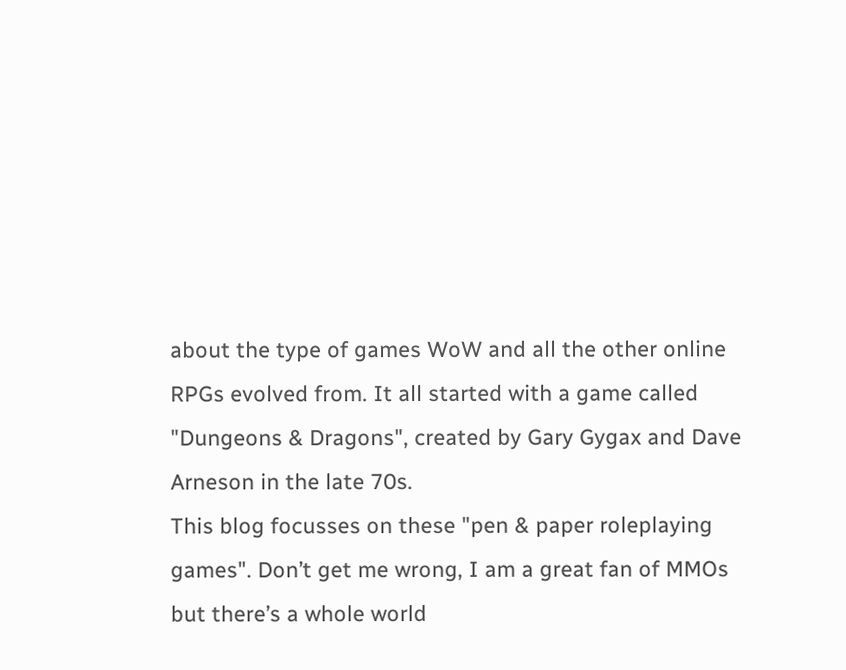about the type of games WoW and all the other online RPGs evolved from. It all started with a game called "Dungeons & Dragons", created by Gary Gygax and Dave Arneson in the late 70s.
This blog focusses on these "pen & paper roleplaying games". Don’t get me wrong, I am a great fan of MMOs but there’s a whole world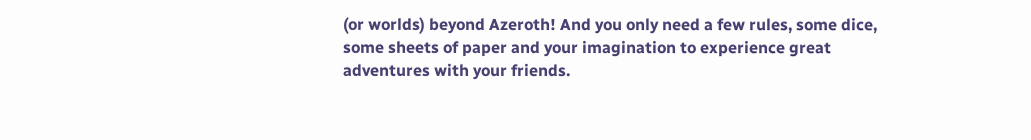(or worlds) beyond Azeroth! And you only need a few rules, some dice, some sheets of paper and your imagination to experience great adventures with your friends.